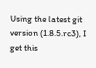Using the latest git version (1.8.5.rc3), I get this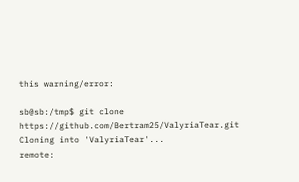this warning/error:

sb@sb:/tmp$ git clone https://github.com/Bertram25/ValyriaTear.git
Cloning into 'ValyriaTear'...
remote: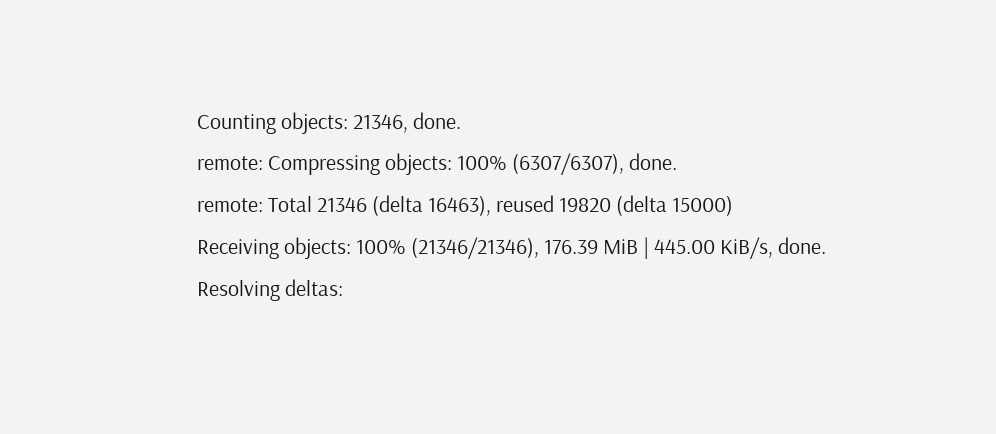Counting objects: 21346, done.
remote: Compressing objects: 100% (6307/6307), done.
remote: Total 21346 (delta 16463), reused 19820 (delta 15000)
Receiving objects: 100% (21346/21346), 176.39 MiB | 445.00 KiB/s, done.
Resolving deltas: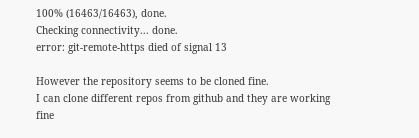100% (16463/16463), done.
Checking connectivity... done.
error: git-remote-https died of signal 13

However the repository seems to be cloned fine.
I can clone different repos from github and they are working fine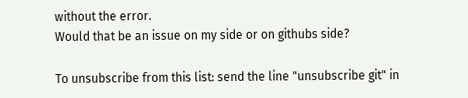without the error.
Would that be an issue on my side or on githubs side?

To unsubscribe from this list: send the line "unsubscribe git" in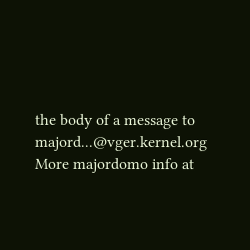the body of a message to majord...@vger.kernel.org
More majordomo info at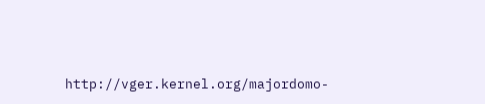http://vger.kernel.org/majordomo-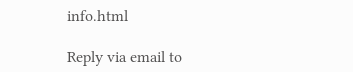info.html

Reply via email to